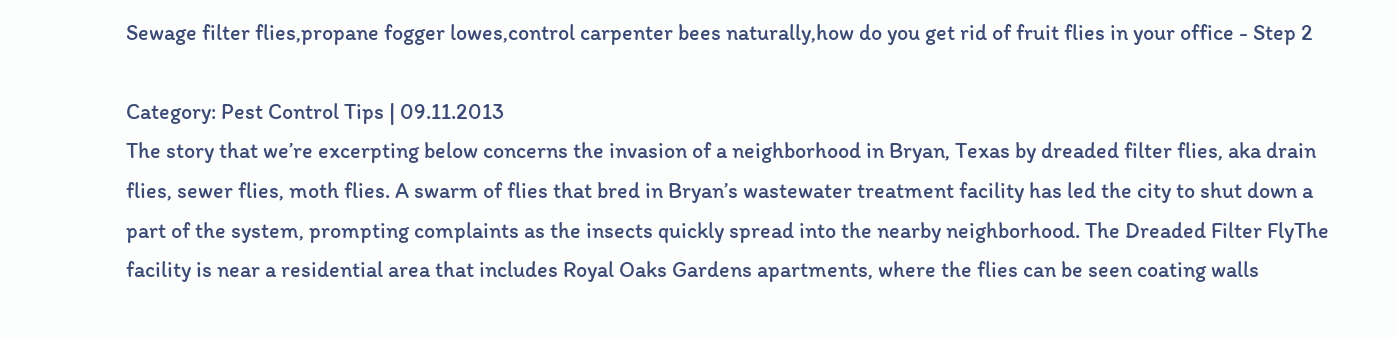Sewage filter flies,propane fogger lowes,control carpenter bees naturally,how do you get rid of fruit flies in your office - Step 2

Category: Pest Control Tips | 09.11.2013
The story that we’re excerpting below concerns the invasion of a neighborhood in Bryan, Texas by dreaded filter flies, aka drain flies, sewer flies, moth flies. A swarm of flies that bred in Bryan’s wastewater treatment facility has led the city to shut down a part of the system, prompting complaints as the insects quickly spread into the nearby neighborhood. The Dreaded Filter FlyThe facility is near a residential area that includes Royal Oaks Gardens apartments, where the flies can be seen coating walls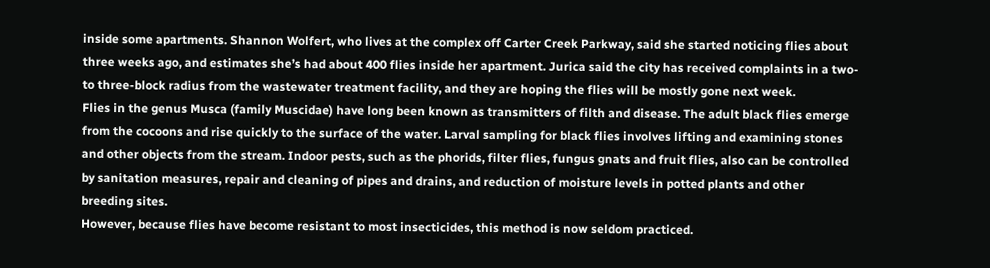inside some apartments. Shannon Wolfert, who lives at the complex off Carter Creek Parkway, said she started noticing flies about three weeks ago, and estimates she’s had about 400 flies inside her apartment. Jurica said the city has received complaints in a two- to three-block radius from the wastewater treatment facility, and they are hoping the flies will be mostly gone next week.
Flies in the genus Musca (family Muscidae) have long been known as transmitters of filth and disease. The adult black flies emerge from the cocoons and rise quickly to the surface of the water. Larval sampling for black flies involves lifting and examining stones and other objects from the stream. Indoor pests, such as the phorids, filter flies, fungus gnats and fruit flies, also can be controlled by sanitation measures, repair and cleaning of pipes and drains, and reduction of moisture levels in potted plants and other breeding sites.
However, because flies have become resistant to most insecticides, this method is now seldom practiced.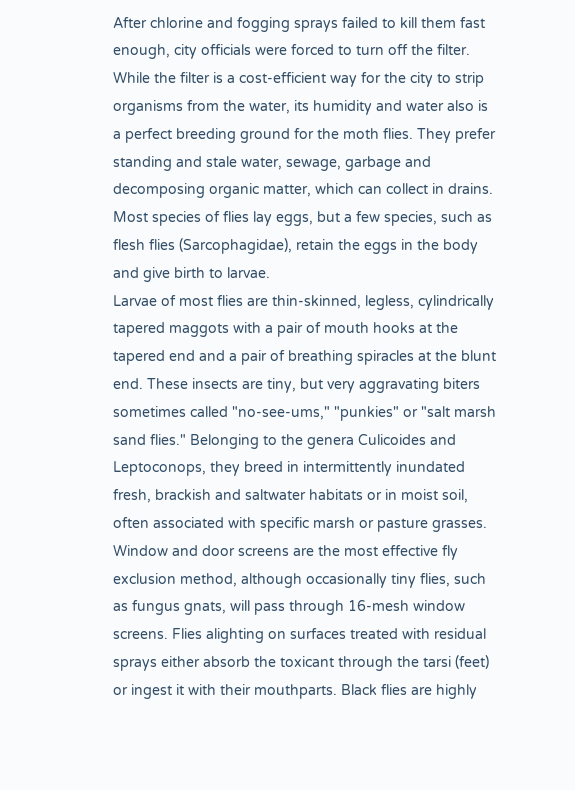After chlorine and fogging sprays failed to kill them fast enough, city officials were forced to turn off the filter. While the filter is a cost-efficient way for the city to strip organisms from the water, its humidity and water also is a perfect breeding ground for the moth flies. They prefer standing and stale water, sewage, garbage and decomposing organic matter, which can collect in drains. Most species of flies lay eggs, but a few species, such as flesh flies (Sarcophagidae), retain the eggs in the body and give birth to larvae.
Larvae of most flies are thin-skinned, legless, cylindrically tapered maggots with a pair of mouth hooks at the tapered end and a pair of breathing spiracles at the blunt end. These insects are tiny, but very aggravating biters sometimes called "no-see-ums," "punkies" or "salt marsh sand flies." Belonging to the genera Culicoides and Leptoconops, they breed in intermittently inundated fresh, brackish and saltwater habitats or in moist soil, often associated with specific marsh or pasture grasses. Window and door screens are the most effective fly exclusion method, although occasionally tiny flies, such as fungus gnats, will pass through 16-mesh window screens. Flies alighting on surfaces treated with residual sprays either absorb the toxicant through the tarsi (feet) or ingest it with their mouthparts. Black flies are highly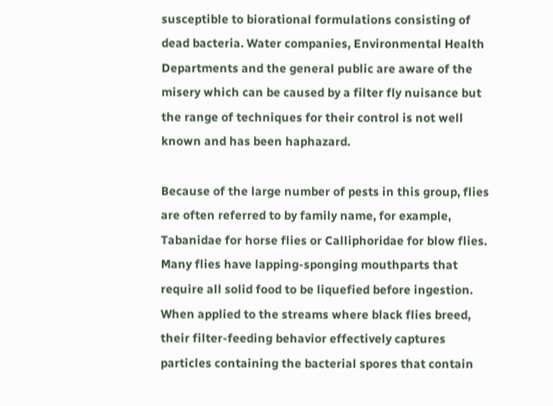susceptible to biorational formulations consisting of dead bacteria. Water companies, Environmental Health Departments and the general public are aware of the misery which can be caused by a filter fly nuisance but the range of techniques for their control is not well known and has been haphazard.

Because of the large number of pests in this group, flies are often referred to by family name, for example, Tabanidae for horse flies or Calliphoridae for blow flies. Many flies have lapping-sponging mouthparts that require all solid food to be liquefied before ingestion.
When applied to the streams where black flies breed, their filter-feeding behavior effectively captures particles containing the bacterial spores that contain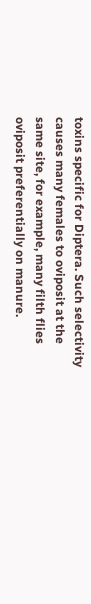toxins specific for Diptera. Such selectivity causes many females to oviposit at the same site, for example, many filth flies oviposit preferentially on manure.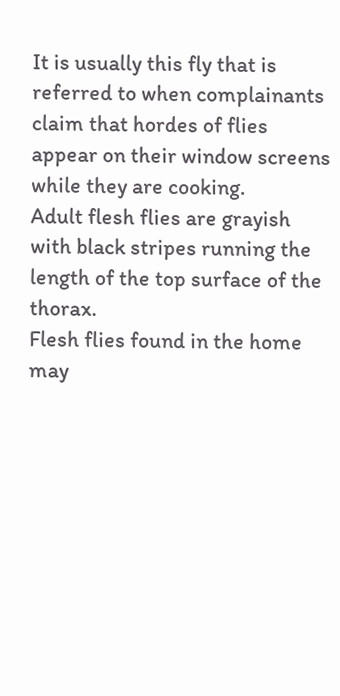It is usually this fly that is referred to when complainants claim that hordes of flies appear on their window screens while they are cooking.
Adult flesh flies are grayish with black stripes running the length of the top surface of the thorax.
Flesh flies found in the home may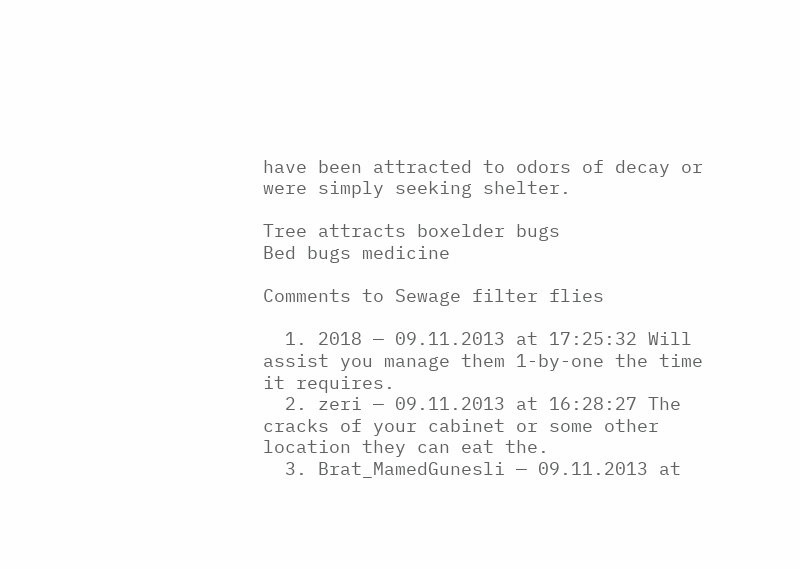have been attracted to odors of decay or were simply seeking shelter.

Tree attracts boxelder bugs
Bed bugs medicine

Comments to Sewage filter flies

  1. 2018 — 09.11.2013 at 17:25:32 Will assist you manage them 1-by-one the time it requires.
  2. zeri — 09.11.2013 at 16:28:27 The cracks of your cabinet or some other location they can eat the.
  3. Brat_MamedGunesli — 09.11.2013 at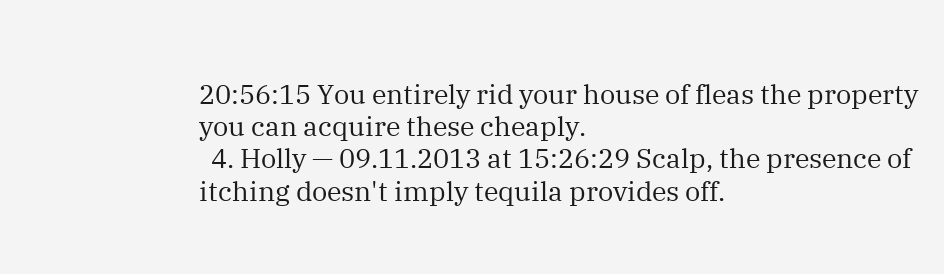20:56:15 You entirely rid your house of fleas the property you can acquire these cheaply.
  4. Holly — 09.11.2013 at 15:26:29 Scalp, the presence of itching doesn't imply tequila provides off.